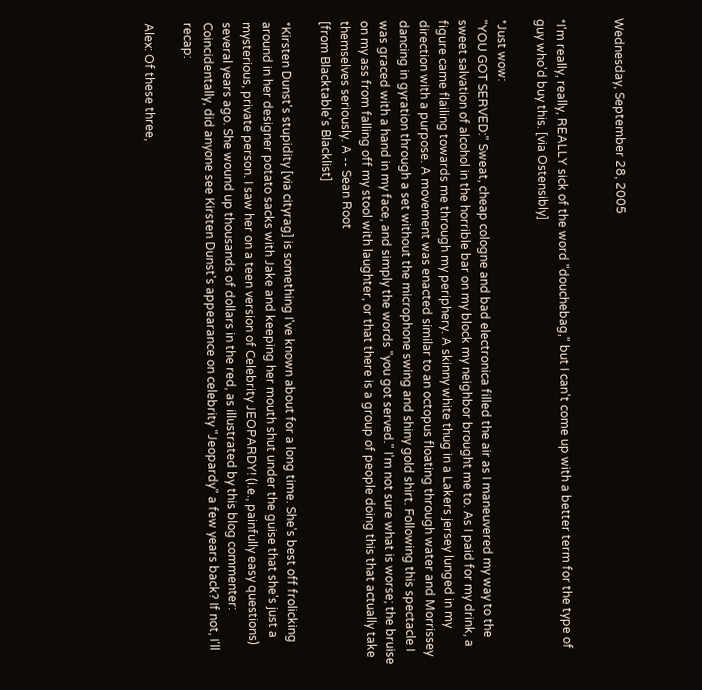Wednesday, September 28, 2005


*I'm really, really, REALLY sick of the word "douchebag," but I can't come up with a better term for the type of guy who'd buy this. [via Ostensibly]

*Just wow:
"YOU GOT SERVED:" Sweat, cheap cologne and bad electronica filled the air as I maneuvered my way to the sweet salvation of alcohol in the horrible bar on my block my neighbor brought me to. As I paid for my drink, a figure came flailing towards me through my periphery. A skinny white thug in a Lakers jersey lunged in my direction with a purpose. A movement was enacted similar to an octopus floating through water and Morrissey dancing in gyration through a set without the microphone swing and shiny gold shirt. Following this spectacle I was graced with a hand in my face, and simply the words "you got served." I'm not sure what is worse; the bruise on my ass from falling off my stool with laughter, or that there is a group of people doing this that actually take themselves seriously. A -- Sean Root
[from Blacktable's Blacklist]

*Kirsten Dunst's stupidity [via cityrag] is something I've known about for a long time. She's best off frolicking around in her designer potato sacks with Jake and keeping her mouth shut under the guise that she's just a mysterious, private person. I saw her on a teen version of Celebrity JEOPARDY! (i.e., painfully easy questions) several years ago. She wound up thousands of dollars in the red, as illustrated by this blog commenter:
Coincidentally, did anyone see Kirsten Dunst's appearance on celebrity "Jeopardy" a few years back? If not, I'll recap:

Alex: Of these three,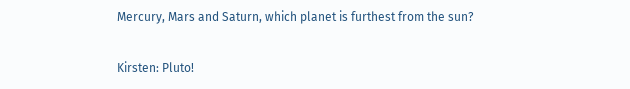Mercury, Mars and Saturn, which planet is furthest from the sun?

Kirsten: Pluto!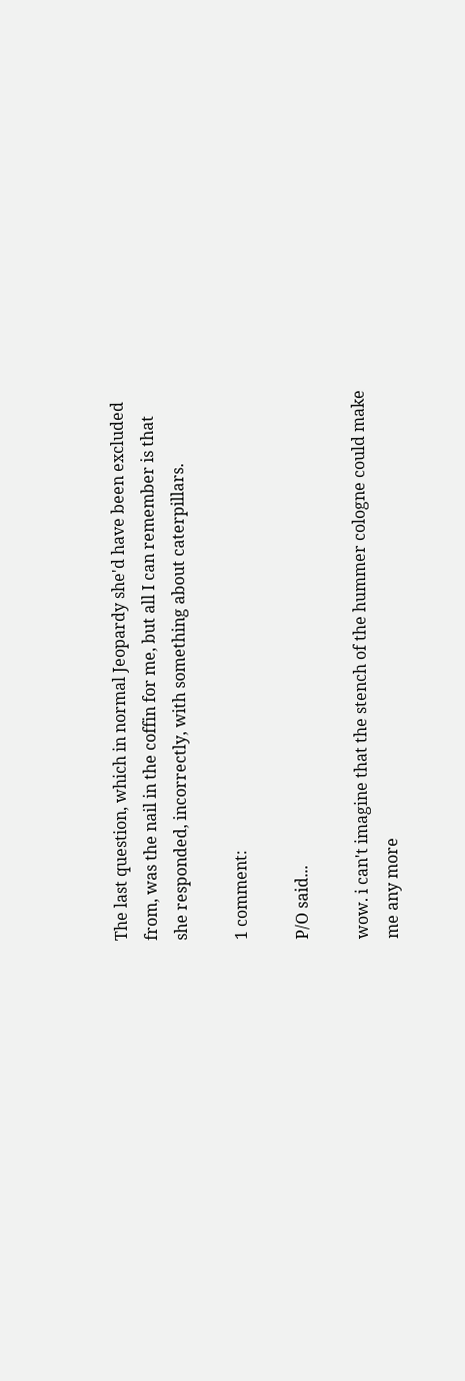The last question, which in normal Jeopardy she'd have been excluded from, was the nail in the coffin for me, but all I can remember is that she responded, incorrectly, with something about caterpillars.

1 comment:

P/O said...

wow. i can't imagine that the stench of the hummer cologne could make me any more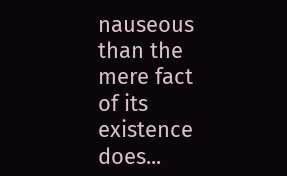nauseous than the mere fact of its existence does...